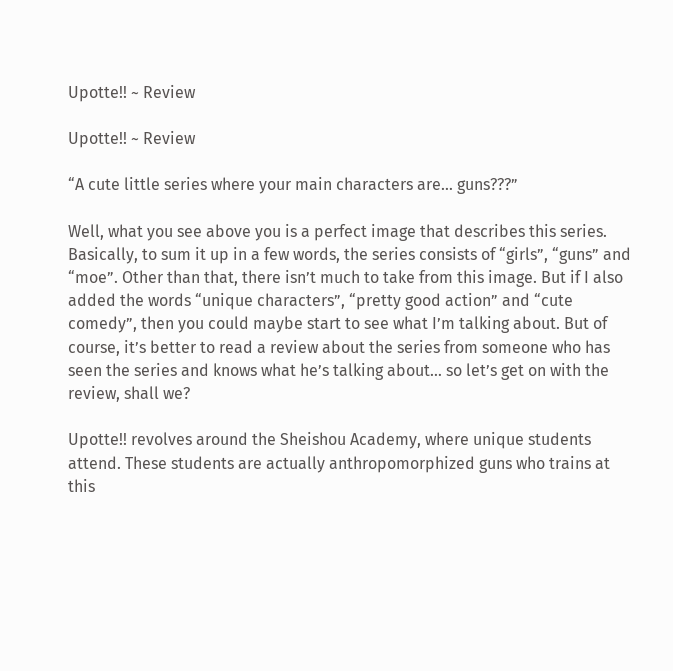Upotte!! ~ Review

Upotte!! ~ Review

“A cute little series where your main characters are… guns???”

Well, what you see above you is a perfect image that describes this series. Basically, to sum it up in a few words, the series consists of “girls”, “guns” and “moe”. Other than that, there isn’t much to take from this image. But if I also added the words “unique characters”, “pretty good action” and “cute comedy”, then you could maybe start to see what I’m talking about. But of course, it’s better to read a review about the series from someone who has seen the series and knows what he’s talking about… so let’s get on with the review, shall we?

Upotte!! revolves around the Sheishou Academy, where unique students attend. These students are actually anthropomorphized guns who trains at this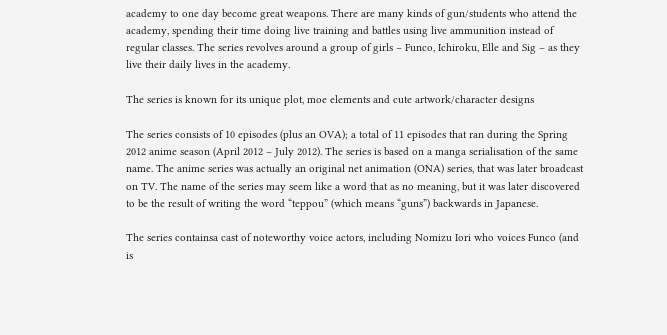academy to one day become great weapons. There are many kinds of gun/students who attend the academy, spending their time doing live training and battles using live ammunition instead of regular classes. The series revolves around a group of girls – Funco, Ichiroku, Elle and Sig – as they live their daily lives in the academy.

The series is known for its unique plot, moe elements and cute artwork/character designs

The series consists of 10 episodes (plus an OVA); a total of 11 episodes that ran during the Spring 2012 anime season (April 2012 – July 2012). The series is based on a manga serialisation of the same name. The anime series was actually an original net animation (ONA) series, that was later broadcast on TV. The name of the series may seem like a word that as no meaning, but it was later discovered to be the result of writing the word “teppou” (which means “guns”) backwards in Japanese.

The series containsa cast of noteworthy voice actors, including Nomizu Iori who voices Funco (and is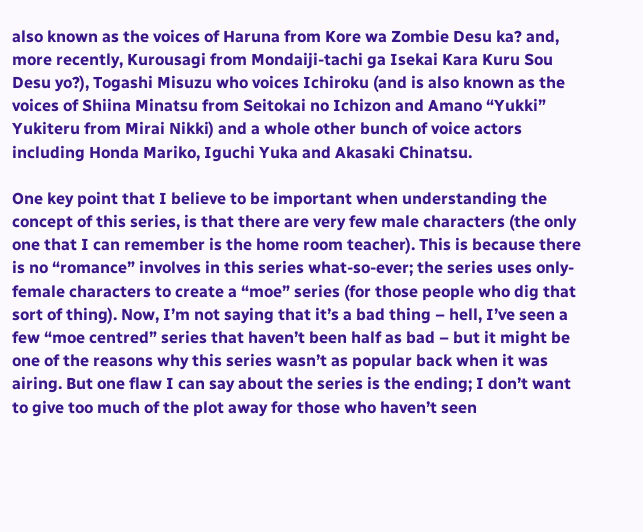also known as the voices of Haruna from Kore wa Zombie Desu ka? and, more recently, Kurousagi from Mondaiji-tachi ga Isekai Kara Kuru Sou Desu yo?), Togashi Misuzu who voices Ichiroku (and is also known as the voices of Shiina Minatsu from Seitokai no Ichizon and Amano “Yukki” Yukiteru from Mirai Nikki) and a whole other bunch of voice actors including Honda Mariko, Iguchi Yuka and Akasaki Chinatsu.

One key point that I believe to be important when understanding the concept of this series, is that there are very few male characters (the only one that I can remember is the home room teacher). This is because there is no “romance” involves in this series what-so-ever; the series uses only-female characters to create a “moe” series (for those people who dig that sort of thing). Now, I’m not saying that it’s a bad thing – hell, I’ve seen a few “moe centred” series that haven’t been half as bad – but it might be one of the reasons why this series wasn’t as popular back when it was airing. But one flaw I can say about the series is the ending; I don’t want to give too much of the plot away for those who haven’t seen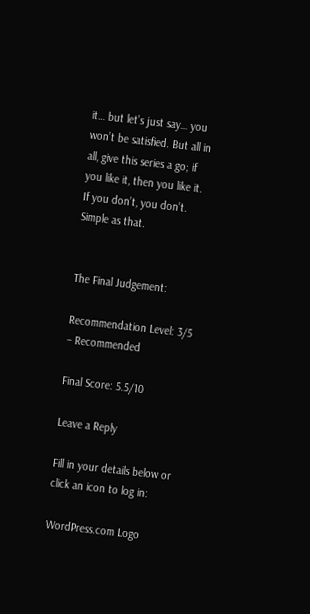it… but let’s just say… you won’t be satisfied. But all in all, give this series a go; if you like it, then you like it. If you don’t, you don’t. Simple as that.


The Final Judgement:

Recommendation Level: 3/5 – Recommended

Final Score: 5.5/10

Leave a Reply

Fill in your details below or click an icon to log in:

WordPress.com Logo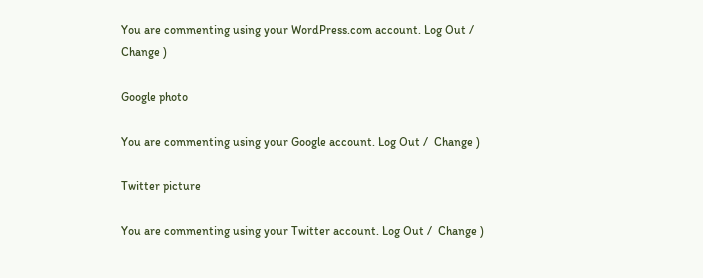You are commenting using your WordPress.com account. Log Out /  Change )

Google photo

You are commenting using your Google account. Log Out /  Change )

Twitter picture

You are commenting using your Twitter account. Log Out /  Change )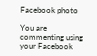Facebook photo

You are commenting using your Facebook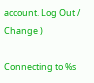account. Log Out /  Change )

Connecting to %s